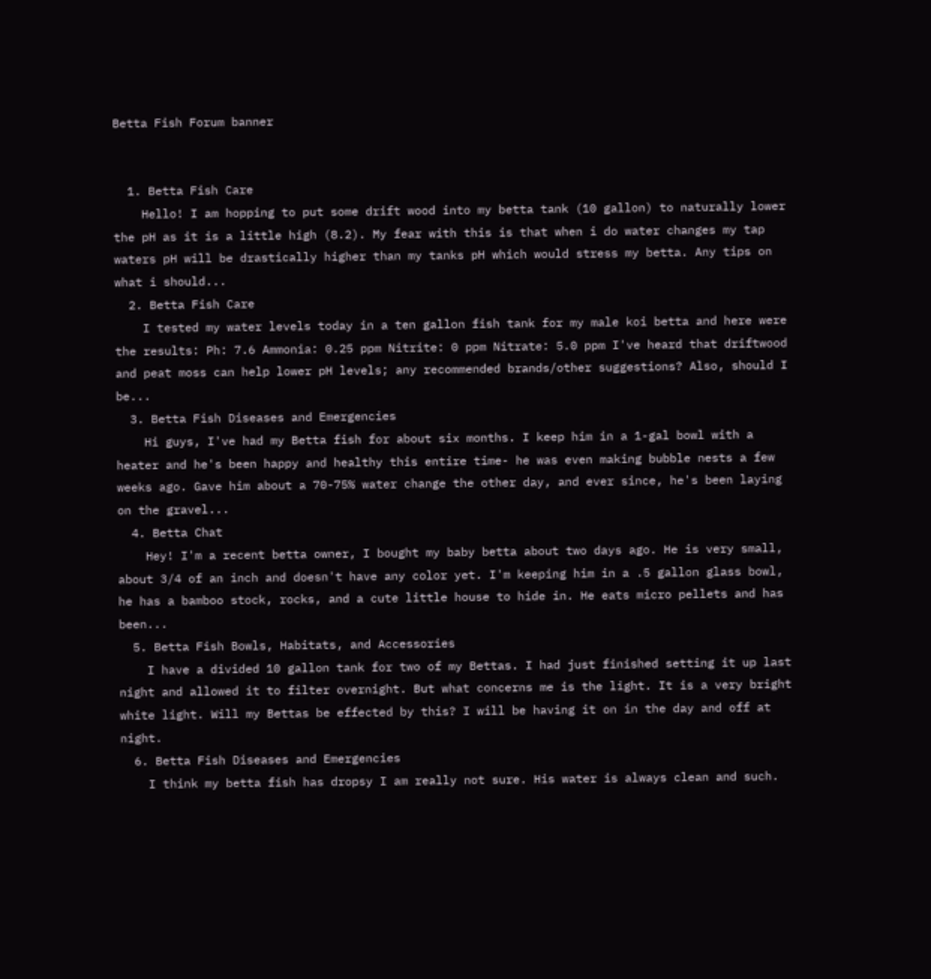Betta Fish Forum banner


  1. Betta Fish Care
    Hello! I am hopping to put some drift wood into my betta tank (10 gallon) to naturally lower the pH as it is a little high (8.2). My fear with this is that when i do water changes my tap waters pH will be drastically higher than my tanks pH which would stress my betta. Any tips on what i should...
  2. Betta Fish Care
    I tested my water levels today in a ten gallon fish tank for my male koi betta and here were the results: Ph: 7.6 Ammonia: 0.25 ppm Nitrite: 0 ppm Nitrate: 5.0 ppm I've heard that driftwood and peat moss can help lower pH levels; any recommended brands/other suggestions? Also, should I be...
  3. Betta Fish Diseases and Emergencies
    Hi guys, I've had my Betta fish for about six months. I keep him in a 1-gal bowl with a heater and he's been happy and healthy this entire time- he was even making bubble nests a few weeks ago. Gave him about a 70-75% water change the other day, and ever since, he's been laying on the gravel...
  4. Betta Chat
    Hey! I'm a recent betta owner, I bought my baby betta about two days ago. He is very small, about 3/4 of an inch and doesn't have any color yet. I'm keeping him in a .5 gallon glass bowl, he has a bamboo stock, rocks, and a cute little house to hide in. He eats micro pellets and has been...
  5. Betta Fish Bowls, Habitats, and Accessories
    I have a divided 10 gallon tank for two of my Bettas. I had just finished setting it up last night and allowed it to filter overnight. But what concerns me is the light. It is a very bright white light. Will my Bettas be effected by this? I will be having it on in the day and off at night.
  6. Betta Fish Diseases and Emergencies
    I think my betta fish has dropsy I am really not sure. His water is always clean and such.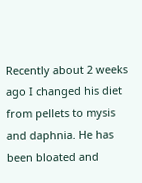Recently about 2 weeks ago I changed his diet from pellets to mysis and daphnia. He has been bloated and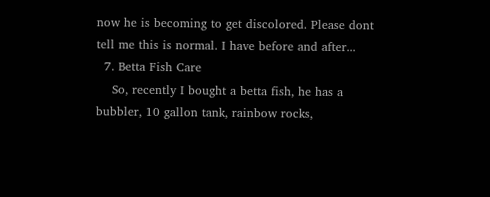now he is becoming to get discolored. Please dont tell me this is normal. I have before and after...
  7. Betta Fish Care
    So, recently I bought a betta fish, he has a bubbler, 10 gallon tank, rainbow rocks,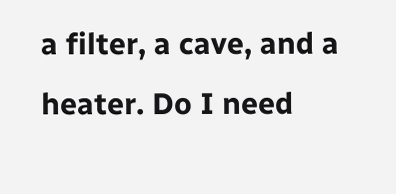a filter, a cave, and a heater. Do I need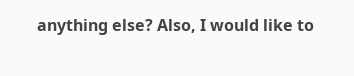anything else? Also, I would like to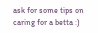ask for some tips on caring for a betta :)